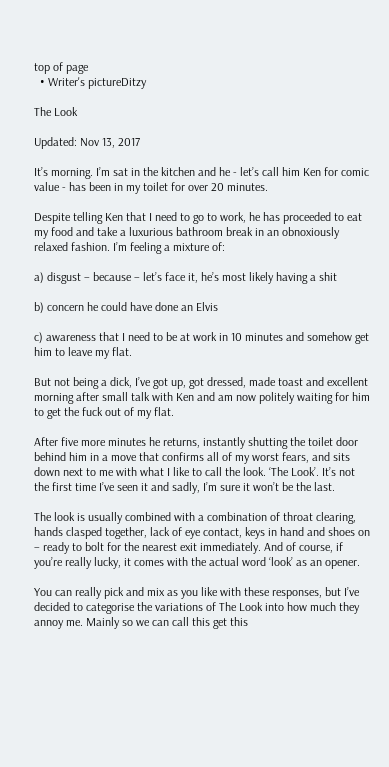top of page
  • Writer's pictureDitzy

The Look

Updated: Nov 13, 2017

It’s morning. I’m sat in the kitchen and he - let’s call him Ken for comic value - has been in my toilet for over 20 minutes.

Despite telling Ken that I need to go to work, he has proceeded to eat my food and take a luxurious bathroom break in an obnoxiously relaxed fashion. I’m feeling a mixture of:

a) disgust – because – let’s face it, he’s most likely having a shit

b) concern he could have done an Elvis

c) awareness that I need to be at work in 10 minutes and somehow get him to leave my flat.

But not being a dick, I’ve got up, got dressed, made toast and excellent morning after small talk with Ken and am now politely waiting for him to get the fuck out of my flat.

After five more minutes he returns, instantly shutting the toilet door behind him in a move that confirms all of my worst fears, and sits down next to me with what I like to call the look. ‘The Look’. It’s not the first time I’ve seen it and sadly, I’m sure it won’t be the last.

The look is usually combined with a combination of throat clearing, hands clasped together, lack of eye contact, keys in hand and shoes on – ready to bolt for the nearest exit immediately. And of course, if you’re really lucky, it comes with the actual word ‘look’ as an opener.

You can really pick and mix as you like with these responses, but I’ve decided to categorise the variations of The Look into how much they annoy me. Mainly so we can call this get this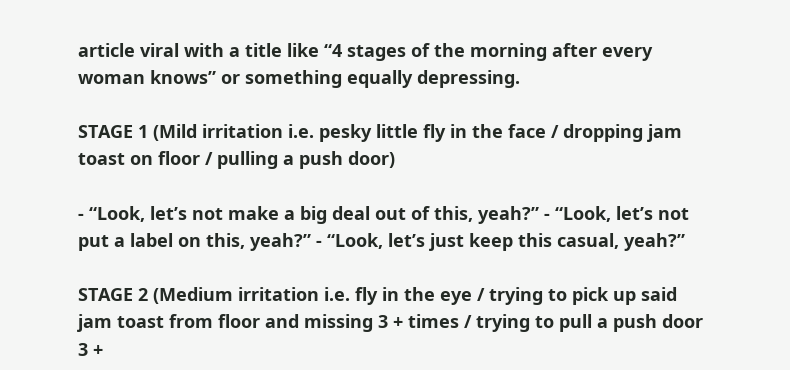article viral with a title like “4 stages of the morning after every woman knows” or something equally depressing.

STAGE 1 (Mild irritation i.e. pesky little fly in the face / dropping jam toast on floor / pulling a push door)

- “Look, let’s not make a big deal out of this, yeah?” - “Look, let’s not put a label on this, yeah?” - “Look, let’s just keep this casual, yeah?”

STAGE 2 (Medium irritation i.e. fly in the eye / trying to pick up said jam toast from floor and missing 3 + times / trying to pull a push door 3 +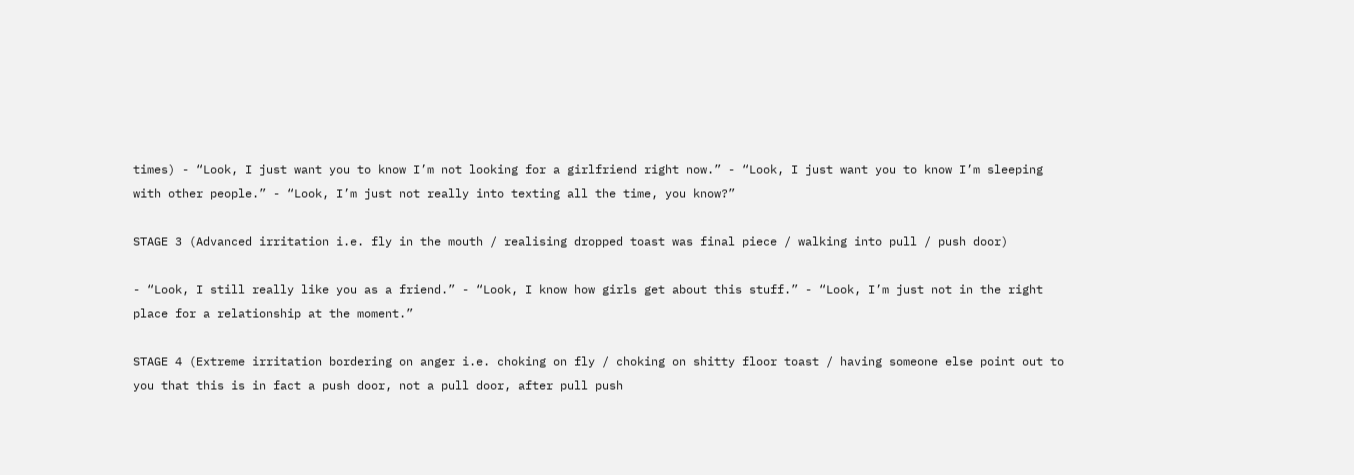times) - “Look, I just want you to know I’m not looking for a girlfriend right now.” - “Look, I just want you to know I’m sleeping with other people.” - “Look, I’m just not really into texting all the time, you know?”

STAGE 3 (Advanced irritation i.e. fly in the mouth / realising dropped toast was final piece / walking into pull / push door)

- “Look, I still really like you as a friend.” - “Look, I know how girls get about this stuff.” - “Look, I’m just not in the right place for a relationship at the moment.”

STAGE 4 (Extreme irritation bordering on anger i.e. choking on fly / choking on shitty floor toast / having someone else point out to you that this is in fact a push door, not a pull door, after pull push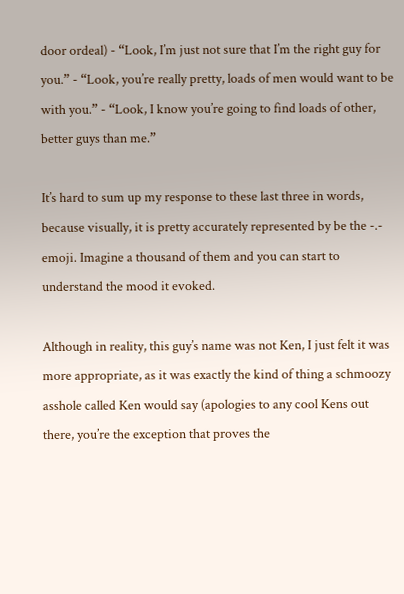door ordeal) - “Look, I’m just not sure that I’m the right guy for you.” - “Look, you’re really pretty, loads of men would want to be with you.” - “Look, I know you’re going to find loads of other, better guys than me.”

It’s hard to sum up my response to these last three in words, because visually, it is pretty accurately represented by be the -.- emoji. Imagine a thousand of them and you can start to understand the mood it evoked.

Although in reality, this guy’s name was not Ken, I just felt it was more appropriate, as it was exactly the kind of thing a schmoozy asshole called Ken would say (apologies to any cool Kens out there, you’re the exception that proves the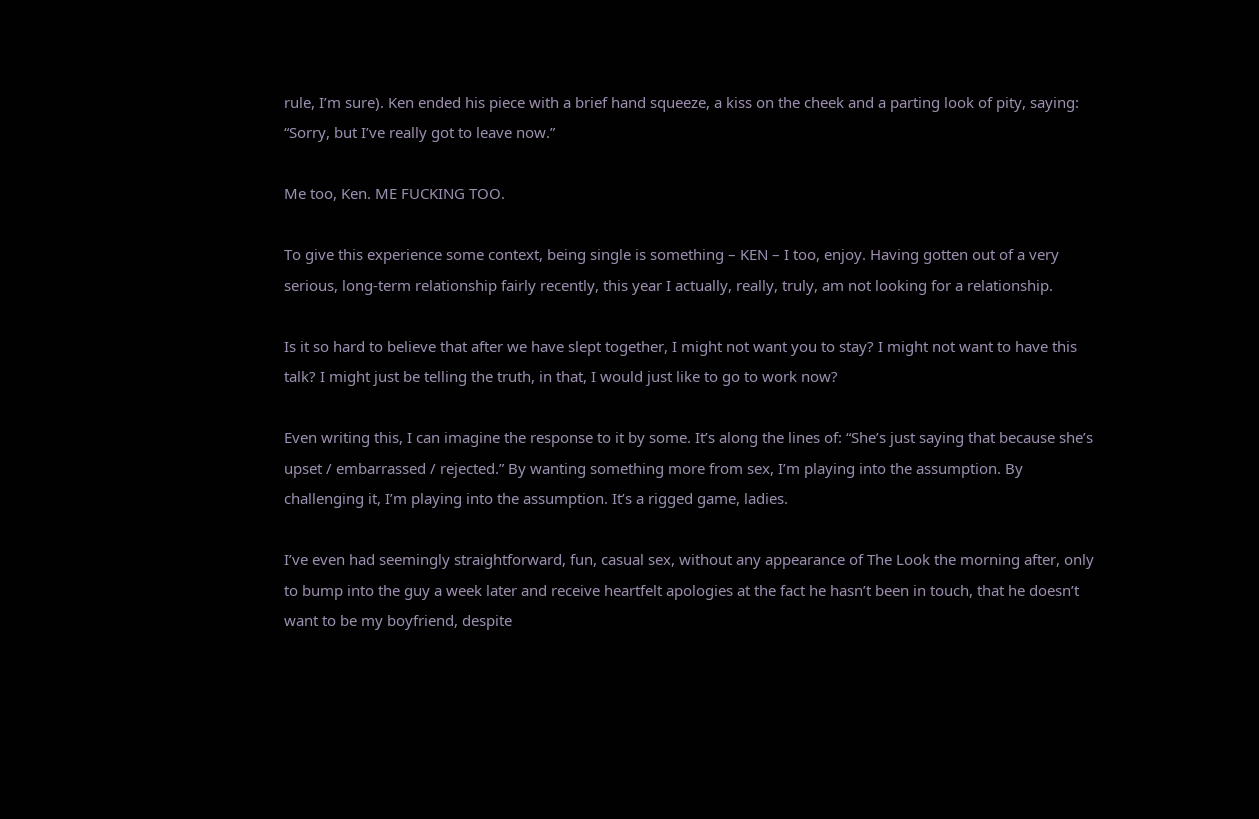rule, I’m sure). Ken ended his piece with a brief hand squeeze, a kiss on the cheek and a parting look of pity, saying: “Sorry, but I’ve really got to leave now.”

Me too, Ken. ME FUCKING TOO.

To give this experience some context, being single is something – KEN – I too, enjoy. Having gotten out of a very serious, long-term relationship fairly recently, this year I actually, really, truly, am not looking for a relationship.

Is it so hard to believe that after we have slept together, I might not want you to stay? I might not want to have this talk? I might just be telling the truth, in that, I would just like to go to work now?

Even writing this, I can imagine the response to it by some. It’s along the lines of: “She’s just saying that because she’s upset / embarrassed / rejected.” By wanting something more from sex, I’m playing into the assumption. By challenging it, I’m playing into the assumption. It’s a rigged game, ladies.

I’ve even had seemingly straightforward, fun, casual sex, without any appearance of The Look the morning after, only to bump into the guy a week later and receive heartfelt apologies at the fact he hasn’t been in touch, that he doesn’t want to be my boyfriend, despite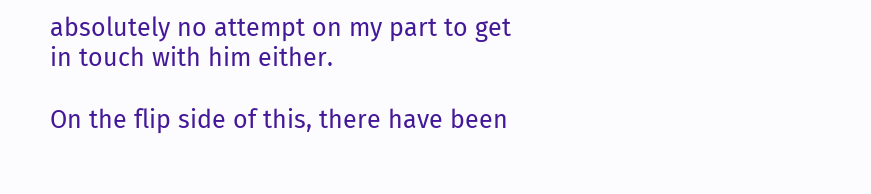absolutely no attempt on my part to get in touch with him either.

On the flip side of this, there have been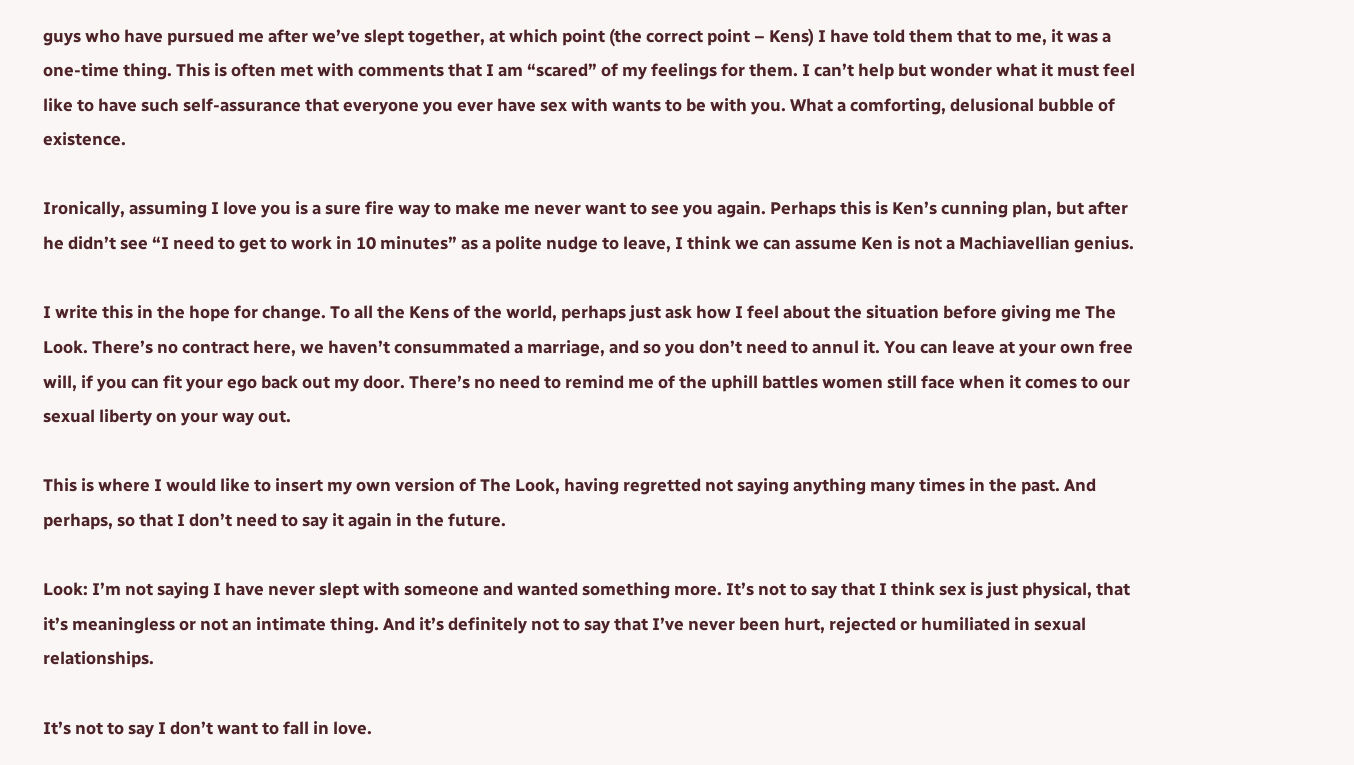guys who have pursued me after we’ve slept together, at which point (the correct point – Kens) I have told them that to me, it was a one-time thing. This is often met with comments that I am “scared” of my feelings for them. I can’t help but wonder what it must feel like to have such self-assurance that everyone you ever have sex with wants to be with you. What a comforting, delusional bubble of existence.

Ironically, assuming I love you is a sure fire way to make me never want to see you again. Perhaps this is Ken’s cunning plan, but after he didn’t see “I need to get to work in 10 minutes” as a polite nudge to leave, I think we can assume Ken is not a Machiavellian genius.

I write this in the hope for change. To all the Kens of the world, perhaps just ask how I feel about the situation before giving me The Look. There’s no contract here, we haven’t consummated a marriage, and so you don’t need to annul it. You can leave at your own free will, if you can fit your ego back out my door. There’s no need to remind me of the uphill battles women still face when it comes to our sexual liberty on your way out.

This is where I would like to insert my own version of The Look, having regretted not saying anything many times in the past. And perhaps, so that I don’t need to say it again in the future.

Look: I’m not saying I have never slept with someone and wanted something more. It’s not to say that I think sex is just physical, that it’s meaningless or not an intimate thing. And it’s definitely not to say that I’ve never been hurt, rejected or humiliated in sexual relationships.

It’s not to say I don’t want to fall in love.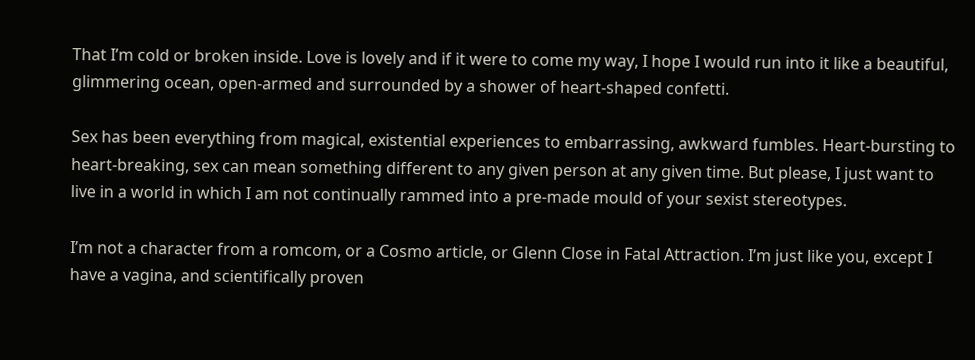That I’m cold or broken inside. Love is lovely and if it were to come my way, I hope I would run into it like a beautiful, glimmering ocean, open-armed and surrounded by a shower of heart-shaped confetti.

Sex has been everything from magical, existential experiences to embarrassing, awkward fumbles. Heart-bursting to heart-breaking, sex can mean something different to any given person at any given time. But please, I just want to live in a world in which I am not continually rammed into a pre-made mould of your sexist stereotypes.

I’m not a character from a romcom, or a Cosmo article, or Glenn Close in Fatal Attraction. I’m just like you, except I have a vagina, and scientifically proven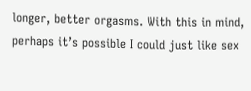longer, better orgasms. With this in mind, perhaps it’s possible I could just like sex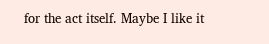for the act itself. Maybe I like it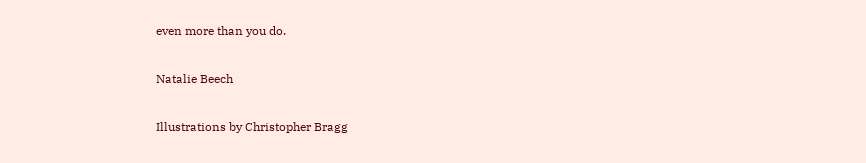even more than you do.

Natalie Beech

Illustrations by Christopher Bragg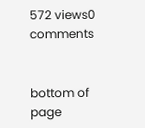572 views0 comments


bottom of page